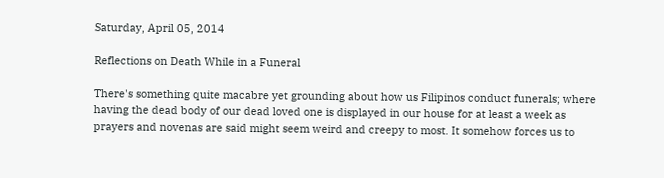Saturday, April 05, 2014

Reflections on Death While in a Funeral

There's something quite macabre yet grounding about how us Filipinos conduct funerals; where having the dead body of our dead loved one is displayed in our house for at least a week as prayers and novenas are said might seem weird and creepy to most. It somehow forces us to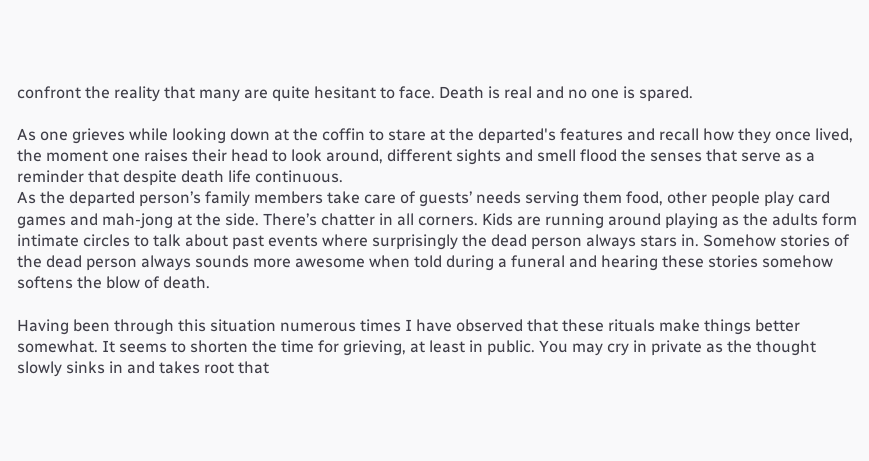confront the reality that many are quite hesitant to face. Death is real and no one is spared.

As one grieves while looking down at the coffin to stare at the departed's features and recall how they once lived, the moment one raises their head to look around, different sights and smell flood the senses that serve as a reminder that despite death life continuous.
As the departed person’s family members take care of guests’ needs serving them food, other people play card games and mah-jong at the side. There’s chatter in all corners. Kids are running around playing as the adults form intimate circles to talk about past events where surprisingly the dead person always stars in. Somehow stories of the dead person always sounds more awesome when told during a funeral and hearing these stories somehow softens the blow of death.

Having been through this situation numerous times I have observed that these rituals make things better somewhat. It seems to shorten the time for grieving, at least in public. You may cry in private as the thought slowly sinks in and takes root that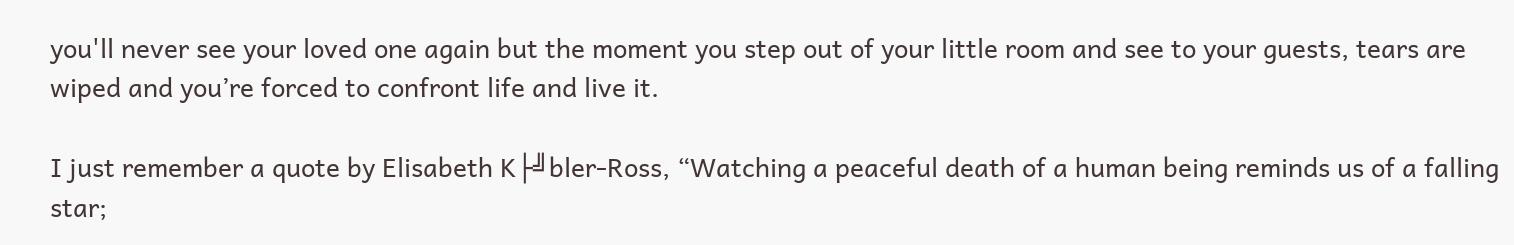you'll never see your loved one again but the moment you step out of your little room and see to your guests, tears are wiped and you’re forced to confront life and live it.

I just remember a quote by Elisabeth K├╝bler-Ross, “Watching a peaceful death of a human being reminds us of a falling star;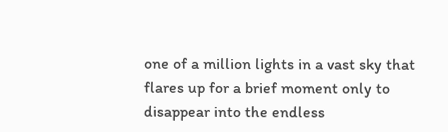one of a million lights in a vast sky that flares up for a brief moment only to disappear into the endless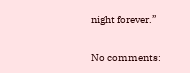night forever.”

No comments: